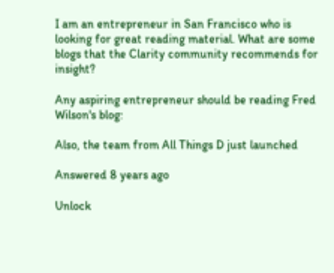I am an entrepreneur in San Francisco who is looking for great reading material. What are some blogs that the Clarity community recommends for insight?

Any aspiring entrepreneur should be reading Fred Wilson's blog:

Also, the team from All Things D just launched

Answered 8 years ago

Unlock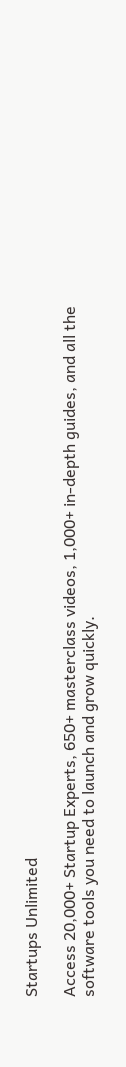Startups Unlimited

Access 20,000+ Startup Experts, 650+ masterclass videos, 1,000+ in-depth guides, and all the software tools you need to launch and grow quickly.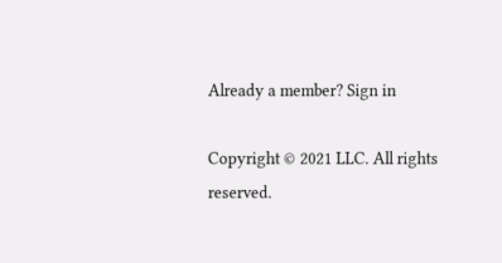Already a member? Sign in

Copyright © 2021 LLC. All rights reserved.